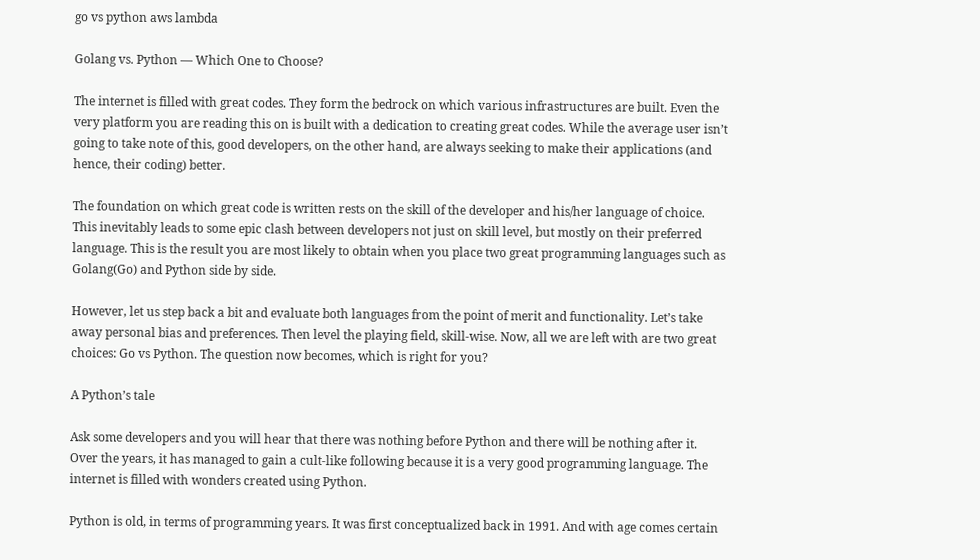go vs python aws lambda

Golang vs. Python — Which One to Choose?

The internet is filled with great codes. They form the bedrock on which various infrastructures are built. Even the very platform you are reading this on is built with a dedication to creating great codes. While the average user isn’t going to take note of this, good developers, on the other hand, are always seeking to make their applications (and hence, their coding) better.

The foundation on which great code is written rests on the skill of the developer and his/her language of choice. This inevitably leads to some epic clash between developers not just on skill level, but mostly on their preferred language. This is the result you are most likely to obtain when you place two great programming languages such as Golang(Go) and Python side by side.

However, let us step back a bit and evaluate both languages from the point of merit and functionality. Let’s take away personal bias and preferences. Then level the playing field, skill-wise. Now, all we are left with are two great choices: Go vs Python. The question now becomes, which is right for you?

A Python’s tale

Ask some developers and you will hear that there was nothing before Python and there will be nothing after it. Over the years, it has managed to gain a cult-like following because it is a very good programming language. The internet is filled with wonders created using Python.

Python is old, in terms of programming years. It was first conceptualized back in 1991. And with age comes certain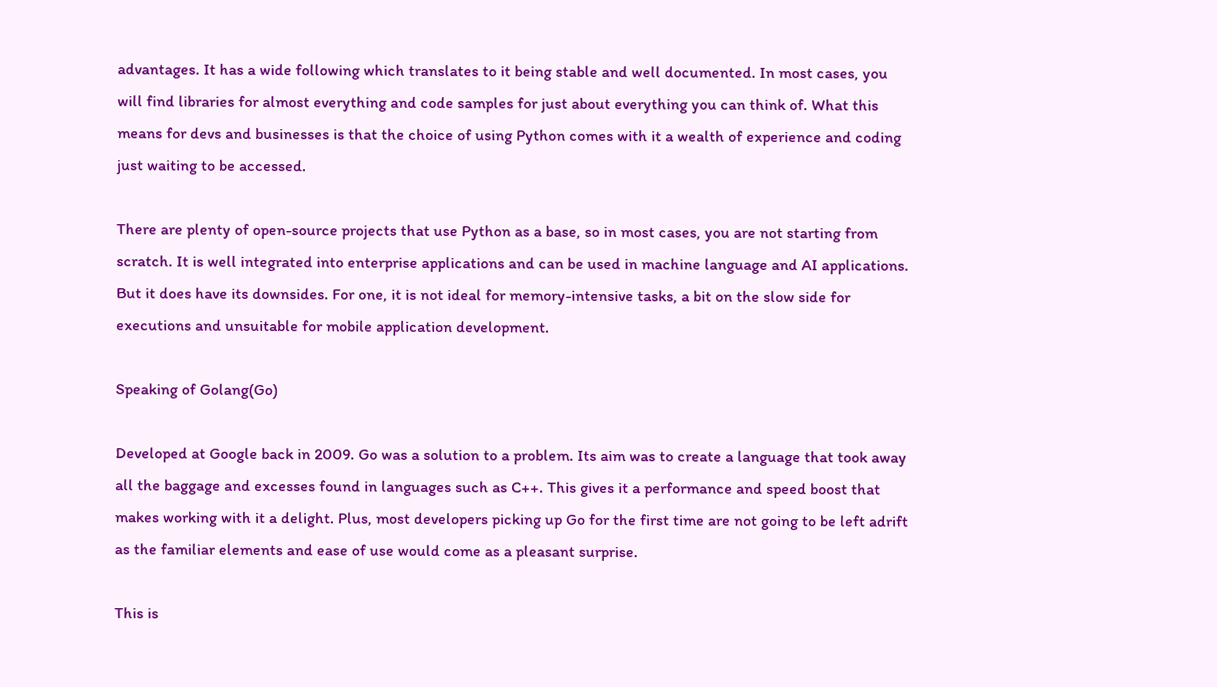advantages. It has a wide following which translates to it being stable and well documented. In most cases, you will find libraries for almost everything and code samples for just about everything you can think of. What this means for devs and businesses is that the choice of using Python comes with it a wealth of experience and coding just waiting to be accessed.

There are plenty of open-source projects that use Python as a base, so in most cases, you are not starting from scratch. It is well integrated into enterprise applications and can be used in machine language and AI applications. But it does have its downsides. For one, it is not ideal for memory-intensive tasks, a bit on the slow side for executions and unsuitable for mobile application development.

Speaking of Golang(Go)

Developed at Google back in 2009. Go was a solution to a problem. Its aim was to create a language that took away all the baggage and excesses found in languages such as C++. This gives it a performance and speed boost that makes working with it a delight. Plus, most developers picking up Go for the first time are not going to be left adrift as the familiar elements and ease of use would come as a pleasant surprise.

This is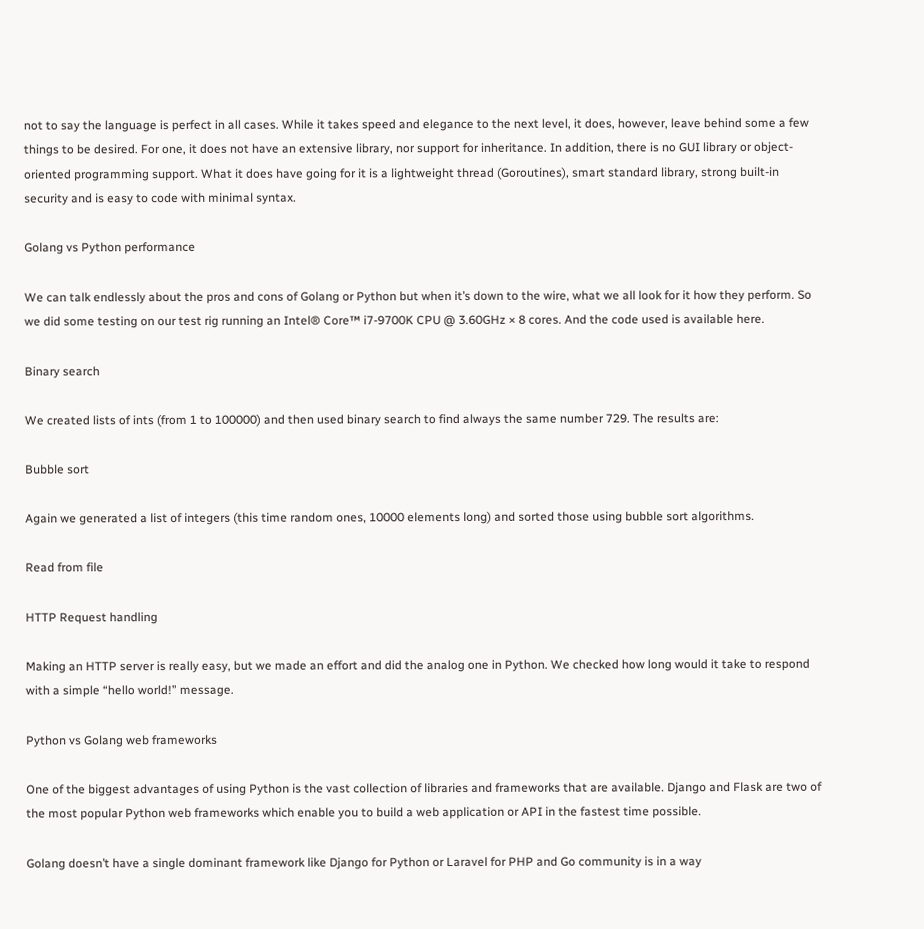not to say the language is perfect in all cases. While it takes speed and elegance to the next level, it does, however, leave behind some a few things to be desired. For one, it does not have an extensive library, nor support for inheritance. In addition, there is no GUI library or object-oriented programming support. What it does have going for it is a lightweight thread (Goroutines), smart standard library, strong built-in security and is easy to code with minimal syntax.

Golang vs Python performance

We can talk endlessly about the pros and cons of Golang or Python but when it’s down to the wire, what we all look for it how they perform. So we did some testing on our test rig running an Intel® Core™ i7-9700K CPU @ 3.60GHz × 8 cores. And the code used is available here.

Binary search

We created lists of ints (from 1 to 100000) and then used binary search to find always the same number 729. The results are:

Bubble sort

Again we generated a list of integers (this time random ones, 10000 elements long) and sorted those using bubble sort algorithms.

Read from file

HTTP Request handling

Making an HTTP server is really easy, but we made an effort and did the analog one in Python. We checked how long would it take to respond with a simple “hello world!” message.

Python vs Golang web frameworks

One of the biggest advantages of using Python is the vast collection of libraries and frameworks that are available. Django and Flask are two of the most popular Python web frameworks which enable you to build a web application or API in the fastest time possible.

Golang doesn’t have a single dominant framework like Django for Python or Laravel for PHP and Go community is in a way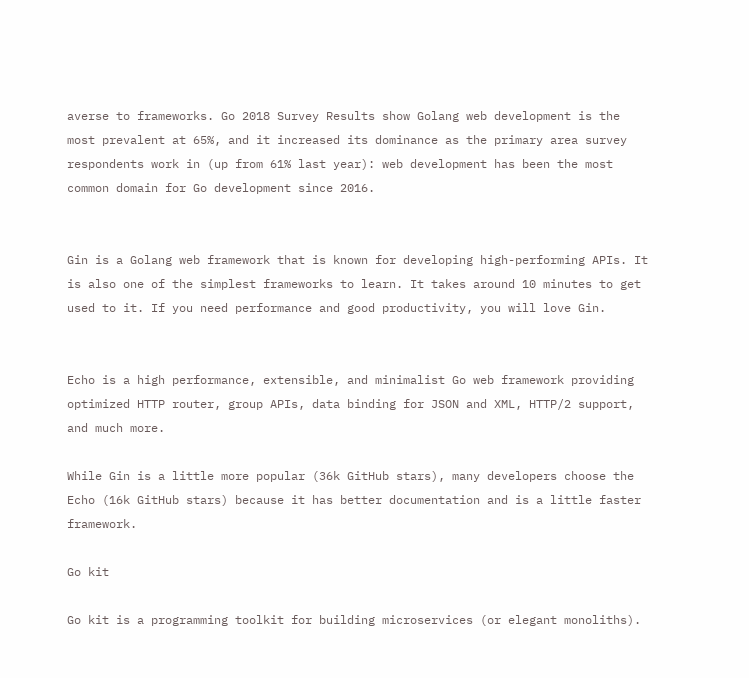averse to frameworks. Go 2018 Survey Results show Golang web development is the most prevalent at 65%, and it increased its dominance as the primary area survey respondents work in (up from 61% last year): web development has been the most common domain for Go development since 2016.


Gin is a Golang web framework that is known for developing high-performing APIs. It is also one of the simplest frameworks to learn. It takes around 10 minutes to get used to it. If you need performance and good productivity, you will love Gin.


Echo is a high performance, extensible, and minimalist Go web framework providing optimized HTTP router, group APIs, data binding for JSON and XML, HTTP/2 support, and much more.

While Gin is a little more popular (36k GitHub stars), many developers choose the Echo (16k GitHub stars) because it has better documentation and is a little faster framework.

Go kit

Go kit is a programming toolkit for building microservices (or elegant monoliths).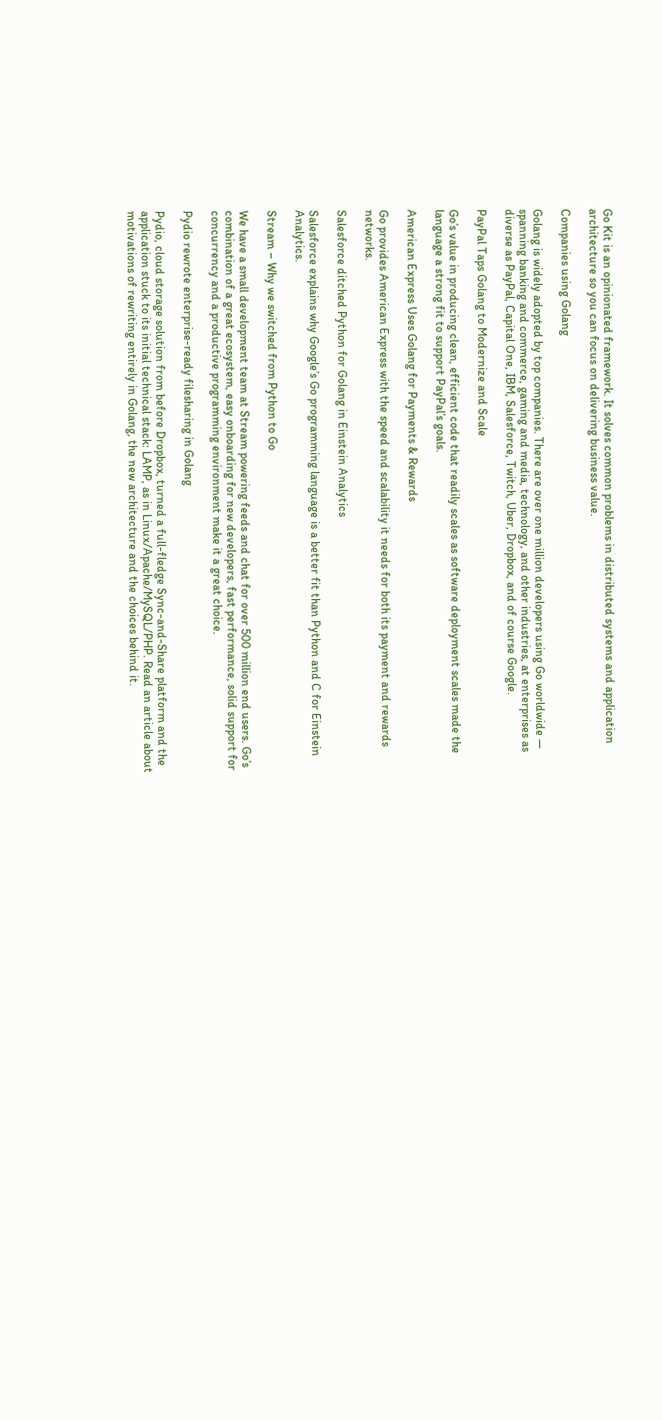Go Kit is an opinionated framework. It solves common problems in distributed systems and application architecture so you can focus on delivering business value.

Companies using Golang

Golang is widely adopted by top companies. There are over one million developers using Go worldwide — spanning banking and commerce, gaming and media, technology, and other industries, at enterprises as diverse as PayPal, Capital One, IBM, Salesforce, Twitch, Uber, Dropbox, and of course Google.

PayPal Taps Golang to Modernize and Scale

Go’s value in producing clean, efficient code that readily scales as software deployment scales made the language a strong fit to support PayPal’s goals.

American Express Uses Golang for Payments & Rewards

Go provides American Express with the speed and scalability it needs for both its payment and rewards networks.

Salesforce ditched Python for Golang in Einstein Analytics

Salesforce explains why Google’s Go programming language is a better fit than Python and C for Einstein Analytics.

Stream – Why we switched from Python to Go

We have a small development team at Stream powering feeds and chat for over 500 million end users. Go’s combination of a great ecosystem, easy onboarding for new developers, fast performance, solid support for concurrency and a productive programming environment make it a great choice.

Pydio rewrote enterprise-ready filesharing in Golang

Pydio, cloud storage solution from before Dropbox, turned a full-fledge Sync-and-Share platform and the application stuck to its initial technical stack: LAMP, as in Linux/Apache/MySQL/PHP. Read an article about motivations of rewriting entirely in Golang, the new architecture and the choices behind it.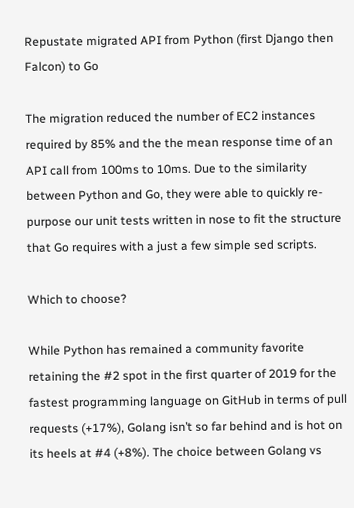Repustate migrated API from Python (first Django then Falcon) to Go

The migration reduced the number of EC2 instances required by 85% and the the mean response time of an API call from 100ms to 10ms. Due to the similarity between Python and Go, they were able to quickly re-purpose our unit tests written in nose to fit the structure that Go requires with a just a few simple sed scripts.

Which to choose?

While Python has remained a community favorite retaining the #2 spot in the first quarter of 2019 for the fastest programming language on GitHub in terms of pull requests (+17%), Golang isn’t so far behind and is hot on its heels at #4 (+8%). The choice between Golang vs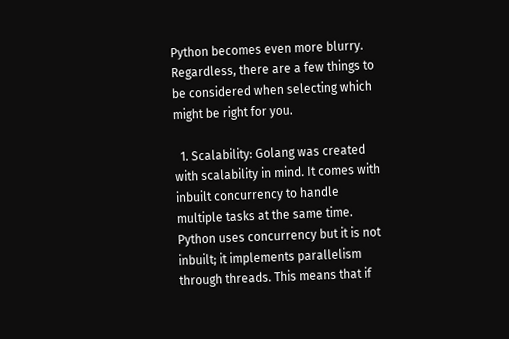Python becomes even more blurry. Regardless, there are a few things to be considered when selecting which might be right for you.

  1. Scalability: Golang was created with scalability in mind. It comes with inbuilt concurrency to handle multiple tasks at the same time. Python uses concurrency but it is not inbuilt; it implements parallelism through threads. This means that if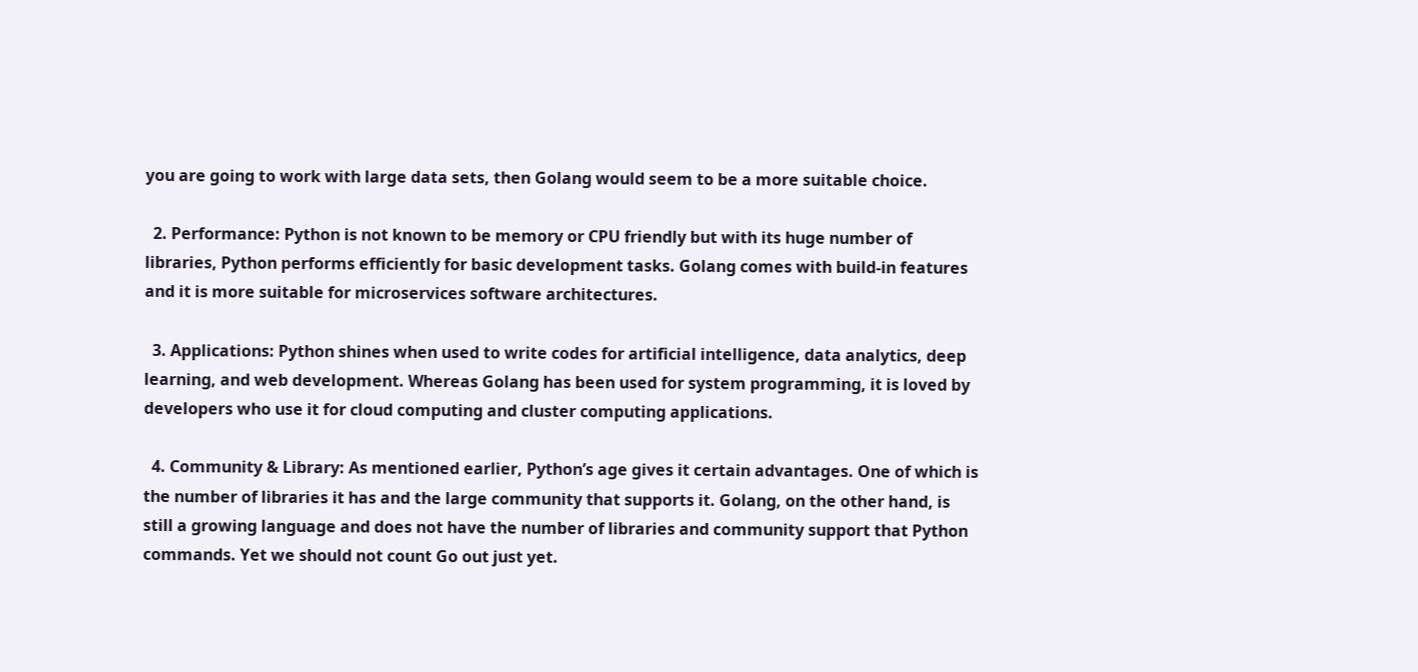you are going to work with large data sets, then Golang would seem to be a more suitable choice.

  2. Performance: Python is not known to be memory or CPU friendly but with its huge number of libraries, Python performs efficiently for basic development tasks. Golang comes with build-in features and it is more suitable for microservices software architectures.

  3. Applications: Python shines when used to write codes for artificial intelligence, data analytics, deep learning, and web development. Whereas Golang has been used for system programming, it is loved by developers who use it for cloud computing and cluster computing applications.

  4. Community & Library: As mentioned earlier, Python’s age gives it certain advantages. One of which is the number of libraries it has and the large community that supports it. Golang, on the other hand, is still a growing language and does not have the number of libraries and community support that Python commands. Yet we should not count Go out just yet.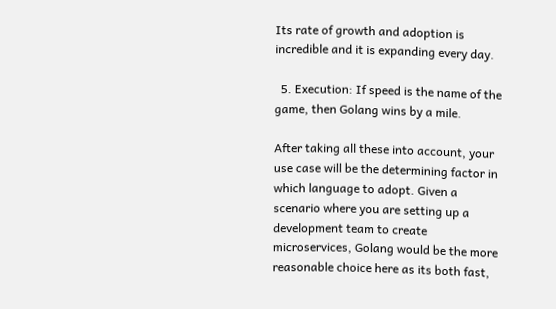Its rate of growth and adoption is incredible and it is expanding every day.

  5. Execution: If speed is the name of the game, then Golang wins by a mile.

After taking all these into account, your use case will be the determining factor in which language to adopt. Given a scenario where you are setting up a development team to create microservices, Golang would be the more reasonable choice here as its both fast,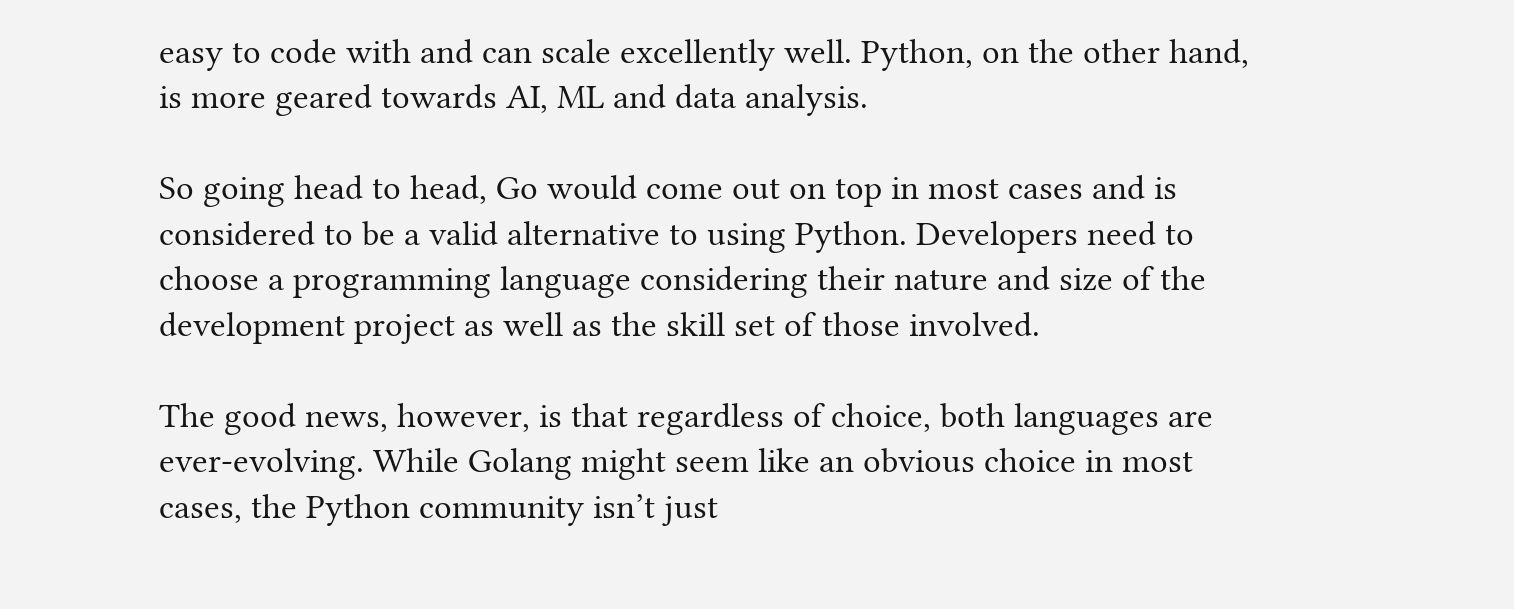easy to code with and can scale excellently well. Python, on the other hand, is more geared towards AI, ML and data analysis.

So going head to head, Go would come out on top in most cases and is considered to be a valid alternative to using Python. Developers need to choose a programming language considering their nature and size of the development project as well as the skill set of those involved.

The good news, however, is that regardless of choice, both languages are ever-evolving. While Golang might seem like an obvious choice in most cases, the Python community isn’t just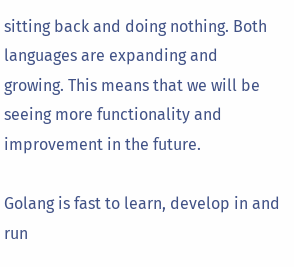sitting back and doing nothing. Both languages are expanding and growing. This means that we will be seeing more functionality and improvement in the future.

Golang is fast to learn, develop in and run